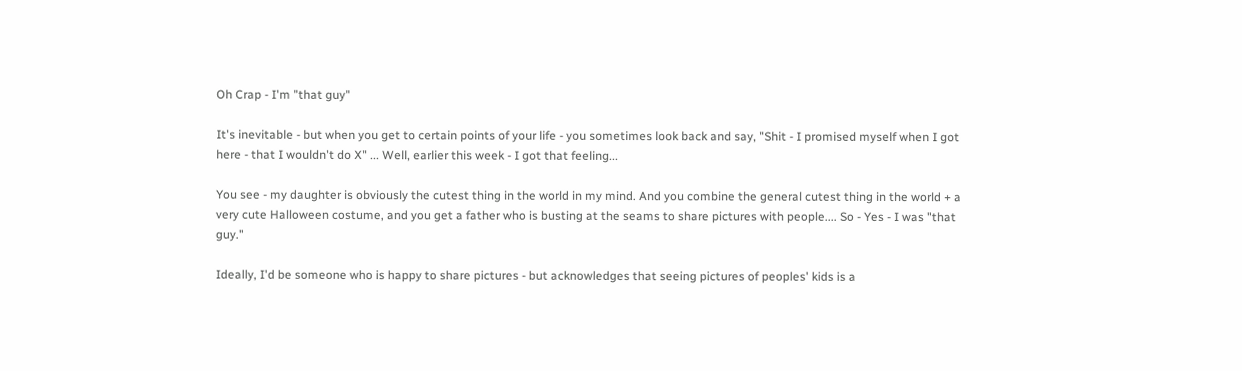Oh Crap - I'm "that guy"

It's inevitable - but when you get to certain points of your life - you sometimes look back and say, "Shit - I promised myself when I got here - that I wouldn't do X" ... Well, earlier this week - I got that feeling...

You see - my daughter is obviously the cutest thing in the world in my mind. And you combine the general cutest thing in the world + a very cute Halloween costume, and you get a father who is busting at the seams to share pictures with people.... So - Yes - I was "that guy."

Ideally, I'd be someone who is happy to share pictures - but acknowledges that seeing pictures of peoples' kids is a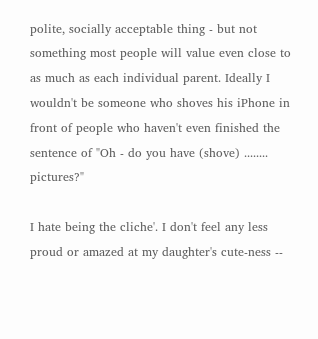polite, socially acceptable thing - but not something most people will value even close to as much as each individual parent. Ideally I wouldn't be someone who shoves his iPhone in front of people who haven't even finished the sentence of "Oh - do you have (shove) ........ pictures?"

I hate being the cliche'. I don't feel any less proud or amazed at my daughter's cute-ness --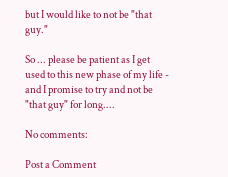but I would like to not be "that guy."

So ... please be patient as I get used to this new phase of my life - and I promise to try and not be "that guy" for long....

No comments:

Post a Comment